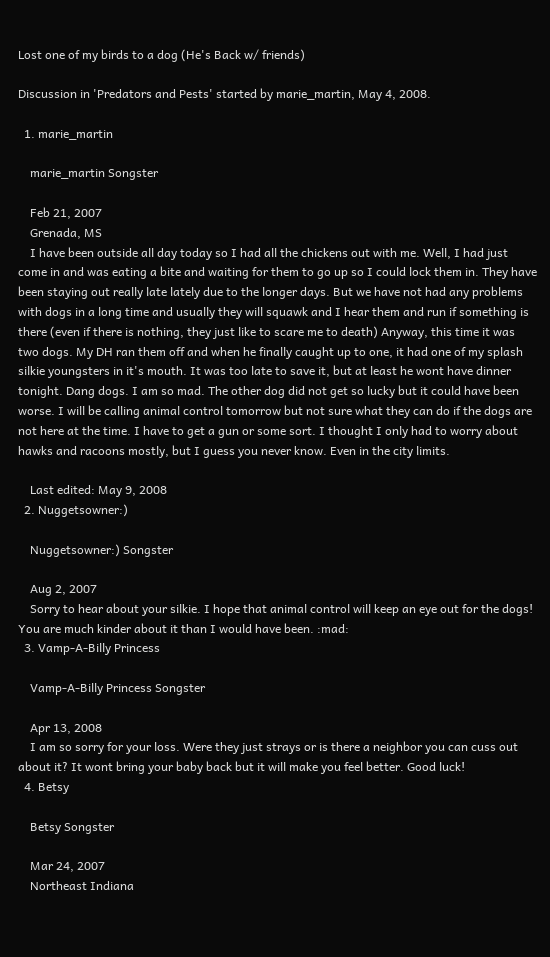Lost one of my birds to a dog (He's Back w/ friends)

Discussion in 'Predators and Pests' started by marie_martin, May 4, 2008.

  1. marie_martin

    marie_martin Songster

    Feb 21, 2007
    Grenada, MS
    I have been outside all day today so I had all the chickens out with me. Well, I had just come in and was eating a bite and waiting for them to go up so I could lock them in. They have been staying out really late lately due to the longer days. But we have not had any problems with dogs in a long time and usually they will squawk and I hear them and run if something is there (even if there is nothing, they just like to scare me to death) Anyway, this time it was two dogs. My DH ran them off and when he finally caught up to one, it had one of my splash silkie youngsters in it's mouth. It was too late to save it, but at least he wont have dinner tonight. Dang dogs. I am so mad. The other dog did not get so lucky but it could have been worse. I will be calling animal control tomorrow but not sure what they can do if the dogs are not here at the time. I have to get a gun or some sort. I thought I only had to worry about hawks and racoons mostly, but I guess you never know. Even in the city limits.

    Last edited: May 9, 2008
  2. Nuggetsowner:)

    Nuggetsowner:) Songster

    Aug 2, 2007
    Sorry to hear about your silkie. I hope that animal control will keep an eye out for the dogs! You are much kinder about it than I would have been. :mad:
  3. Vamp-A-Billy Princess

    Vamp-A-Billy Princess Songster

    Apr 13, 2008
    I am so sorry for your loss. Were they just strays or is there a neighbor you can cuss out about it? It wont bring your baby back but it will make you feel better. Good luck!
  4. Betsy

    Betsy Songster

    Mar 24, 2007
    Northeast Indiana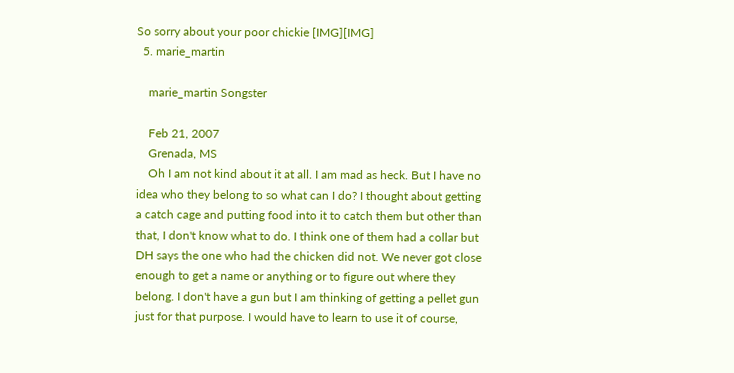So sorry about your poor chickie [IMG][IMG]
  5. marie_martin

    marie_martin Songster

    Feb 21, 2007
    Grenada, MS
    Oh I am not kind about it at all. I am mad as heck. But I have no idea who they belong to so what can I do? I thought about getting a catch cage and putting food into it to catch them but other than that, I don't know what to do. I think one of them had a collar but DH says the one who had the chicken did not. We never got close enough to get a name or anything or to figure out where they belong. I don't have a gun but I am thinking of getting a pellet gun just for that purpose. I would have to learn to use it of course,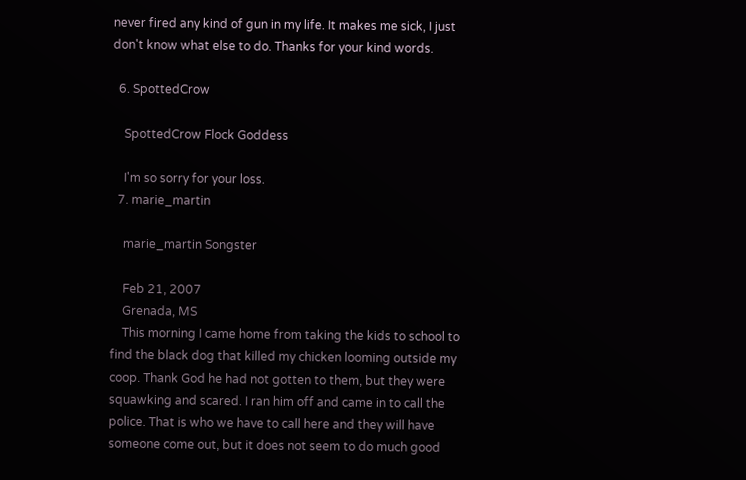never fired any kind of gun in my life. It makes me sick, I just don't know what else to do. Thanks for your kind words.

  6. SpottedCrow

    SpottedCrow Flock Goddess

    I'm so sorry for your loss.
  7. marie_martin

    marie_martin Songster

    Feb 21, 2007
    Grenada, MS
    This morning I came home from taking the kids to school to find the black dog that killed my chicken looming outside my coop. Thank God he had not gotten to them, but they were squawking and scared. I ran him off and came in to call the police. That is who we have to call here and they will have someone come out, but it does not seem to do much good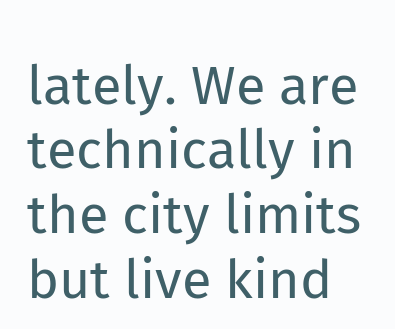lately. We are technically in the city limits but live kind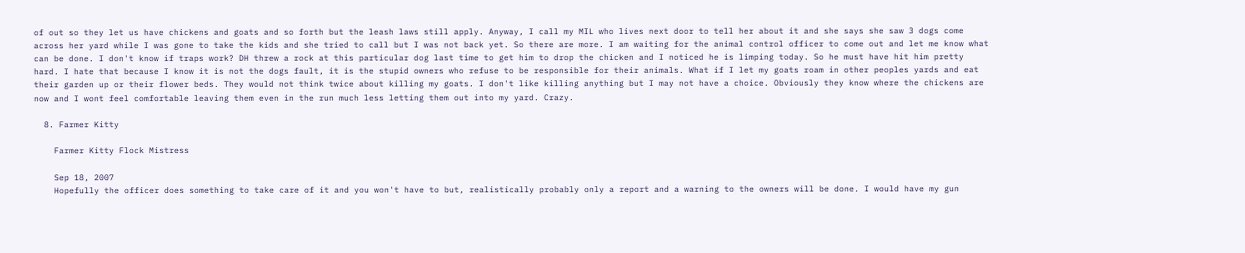of out so they let us have chickens and goats and so forth but the leash laws still apply. Anyway, I call my MIL who lives next door to tell her about it and she says she saw 3 dogs come across her yard while I was gone to take the kids and she tried to call but I was not back yet. So there are more. I am waiting for the animal control officer to come out and let me know what can be done. I don't know if traps work? DH threw a rock at this particular dog last time to get him to drop the chicken and I noticed he is limping today. So he must have hit him pretty hard. I hate that because I know it is not the dogs fault, it is the stupid owners who refuse to be responsible for their animals. What if I let my goats roam in other peoples yards and eat their garden up or their flower beds. They would not think twice about killing my goats. I don't like killing anything but I may not have a choice. Obviously they know where the chickens are now and I wont feel comfortable leaving them even in the run much less letting them out into my yard. Crazy.

  8. Farmer Kitty

    Farmer Kitty Flock Mistress

    Sep 18, 2007
    Hopefully the officer does something to take care of it and you won't have to but, realistically probably only a report and a warning to the owners will be done. I would have my gun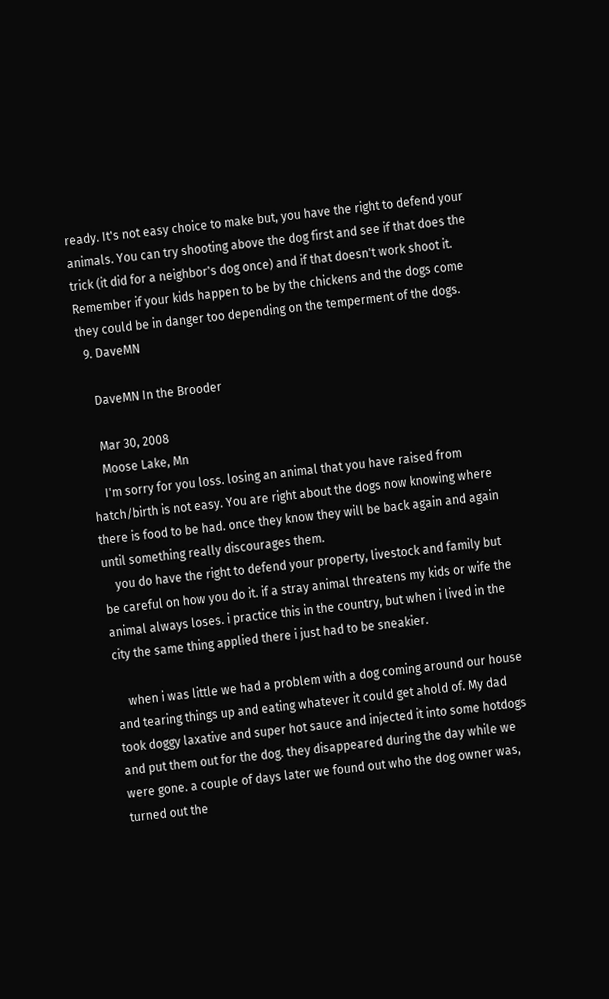ready. It's not easy choice to make but, you have the right to defend your animals. You can try shooting above the dog first and see if that does the trick (it did for a neighbor's dog once) and if that doesn't work shoot it. Remember if your kids happen to be by the chickens and the dogs come they could be in danger too depending on the temperment of the dogs.
  9. DaveMN

    DaveMN In the Brooder

    Mar 30, 2008
    Moose Lake, Mn
    I'm sorry for you loss. losing an animal that you have raised from hatch/birth is not easy. You are right about the dogs now knowing where there is food to be had. once they know they will be back again and again until something really discourages them.
    you do have the right to defend your property, livestock and family but be careful on how you do it. if a stray animal threatens my kids or wife the animal always loses. i practice this in the country, but when i lived in the city the same thing applied there i just had to be sneakier.

    when i was little we had a problem with a dog coming around our house and tearing things up and eating whatever it could get ahold of. My dad took doggy laxative and super hot sauce and injected it into some hotdogs and put them out for the dog. they disappeared during the day while we were gone. a couple of days later we found out who the dog owner was, turned out the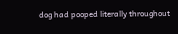dog had pooped literally throughout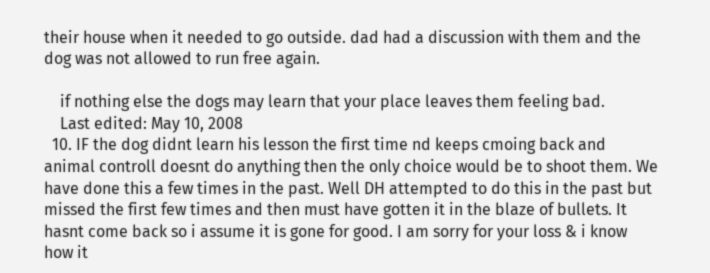their house when it needed to go outside. dad had a discussion with them and the dog was not allowed to run free again.

    if nothing else the dogs may learn that your place leaves them feeling bad.
    Last edited: May 10, 2008
  10. IF the dog didnt learn his lesson the first time nd keeps cmoing back and animal controll doesnt do anything then the only choice would be to shoot them. We have done this a few times in the past. Well DH attempted to do this in the past but missed the first few times and then must have gotten it in the blaze of bullets. It hasnt come back so i assume it is gone for good. I am sorry for your loss & i know how it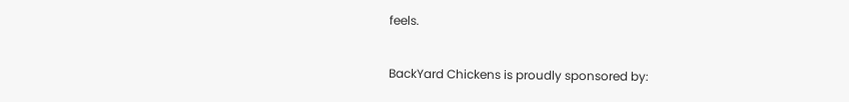feels.

BackYard Chickens is proudly sponsored by: